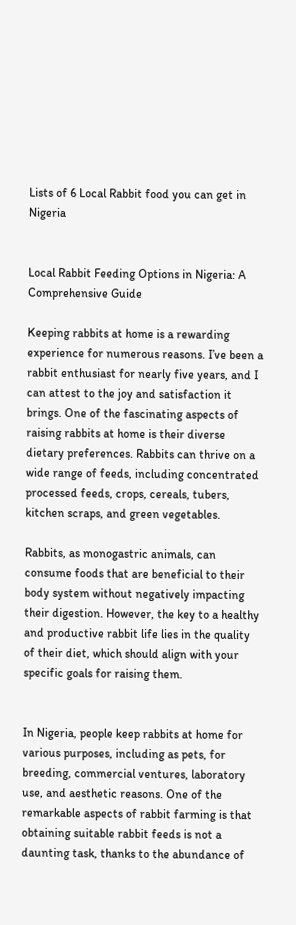Lists of 6 Local Rabbit food you can get in Nigeria


Local Rabbit Feeding Options in Nigeria: A Comprehensive Guide

Keeping rabbits at home is a rewarding experience for numerous reasons. I’ve been a rabbit enthusiast for nearly five years, and I can attest to the joy and satisfaction it brings. One of the fascinating aspects of raising rabbits at home is their diverse dietary preferences. Rabbits can thrive on a wide range of feeds, including concentrated processed feeds, crops, cereals, tubers, kitchen scraps, and green vegetables.

Rabbits, as monogastric animals, can consume foods that are beneficial to their body system without negatively impacting their digestion. However, the key to a healthy and productive rabbit life lies in the quality of their diet, which should align with your specific goals for raising them.


In Nigeria, people keep rabbits at home for various purposes, including as pets, for breeding, commercial ventures, laboratory use, and aesthetic reasons. One of the remarkable aspects of rabbit farming is that obtaining suitable rabbit feeds is not a daunting task, thanks to the abundance of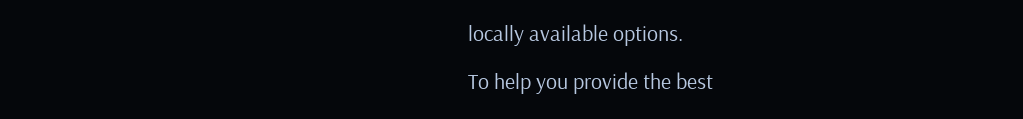locally available options.

To help you provide the best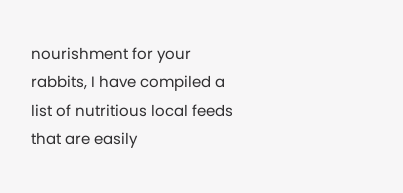nourishment for your rabbits, I have compiled a list of nutritious local feeds that are easily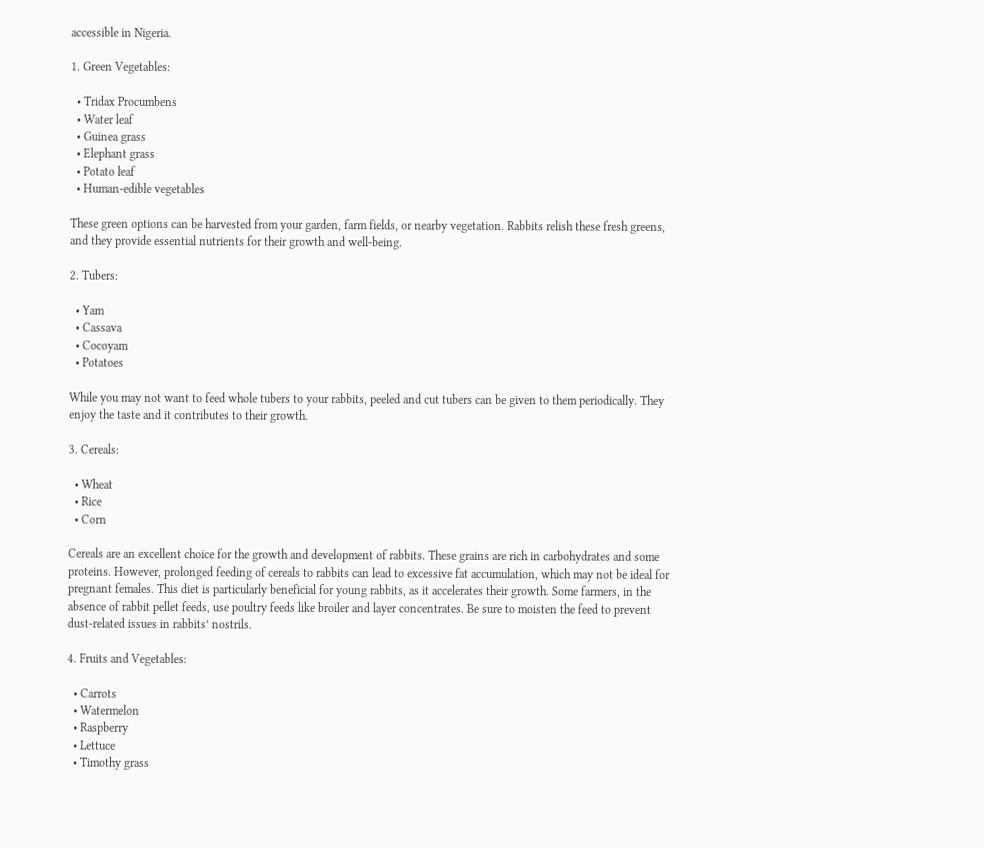accessible in Nigeria.

1. Green Vegetables:

  • Tridax Procumbens
  • Water leaf
  • Guinea grass
  • Elephant grass
  • Potato leaf
  • Human-edible vegetables

These green options can be harvested from your garden, farm fields, or nearby vegetation. Rabbits relish these fresh greens, and they provide essential nutrients for their growth and well-being.

2. Tubers:

  • Yam
  • Cassava
  • Cocoyam
  • Potatoes

While you may not want to feed whole tubers to your rabbits, peeled and cut tubers can be given to them periodically. They enjoy the taste and it contributes to their growth.

3. Cereals:

  • Wheat
  • Rice
  • Corn

Cereals are an excellent choice for the growth and development of rabbits. These grains are rich in carbohydrates and some proteins. However, prolonged feeding of cereals to rabbits can lead to excessive fat accumulation, which may not be ideal for pregnant females. This diet is particularly beneficial for young rabbits, as it accelerates their growth. Some farmers, in the absence of rabbit pellet feeds, use poultry feeds like broiler and layer concentrates. Be sure to moisten the feed to prevent dust-related issues in rabbits’ nostrils.

4. Fruits and Vegetables:

  • Carrots
  • Watermelon
  • Raspberry
  • Lettuce
  • Timothy grass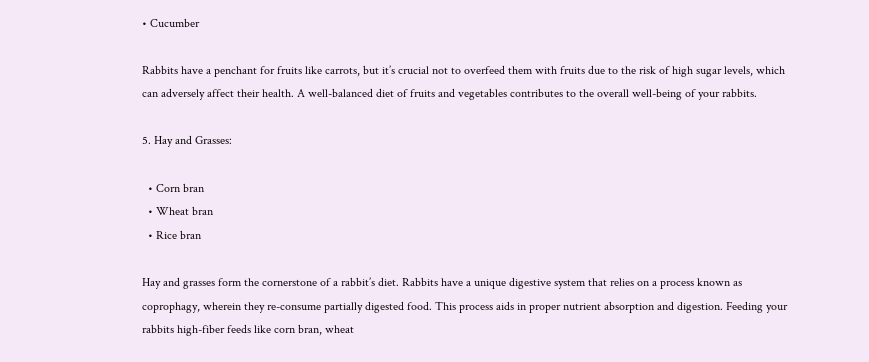• Cucumber

Rabbits have a penchant for fruits like carrots, but it’s crucial not to overfeed them with fruits due to the risk of high sugar levels, which can adversely affect their health. A well-balanced diet of fruits and vegetables contributes to the overall well-being of your rabbits.

5. Hay and Grasses:

  • Corn bran
  • Wheat bran
  • Rice bran

Hay and grasses form the cornerstone of a rabbit’s diet. Rabbits have a unique digestive system that relies on a process known as coprophagy, wherein they re-consume partially digested food. This process aids in proper nutrient absorption and digestion. Feeding your rabbits high-fiber feeds like corn bran, wheat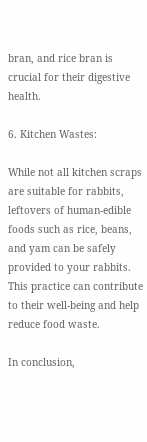bran, and rice bran is crucial for their digestive health.

6. Kitchen Wastes:

While not all kitchen scraps are suitable for rabbits, leftovers of human-edible foods such as rice, beans, and yam can be safely provided to your rabbits. This practice can contribute to their well-being and help reduce food waste.

In conclusion,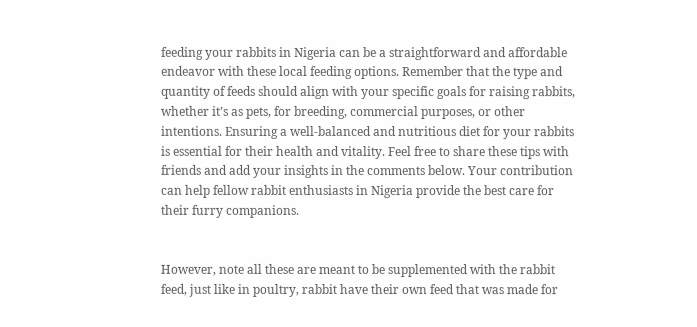feeding your rabbits in Nigeria can be a straightforward and affordable endeavor with these local feeding options. Remember that the type and quantity of feeds should align with your specific goals for raising rabbits, whether it’s as pets, for breeding, commercial purposes, or other intentions. Ensuring a well-balanced and nutritious diet for your rabbits is essential for their health and vitality. Feel free to share these tips with friends and add your insights in the comments below. Your contribution can help fellow rabbit enthusiasts in Nigeria provide the best care for their furry companions.


However, note all these are meant to be supplemented with the rabbit feed, just like in poultry, rabbit have their own feed that was made for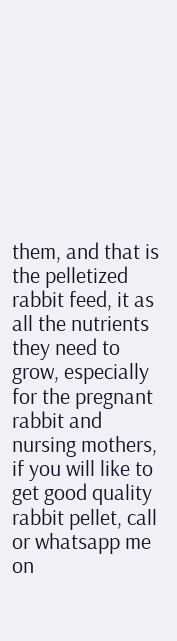them, and that is the pelletized rabbit feed, it as all the nutrients they need to grow, especially for the pregnant rabbit and nursing mothers, if you will like to get good quality rabbit pellet, call or whatsapp me on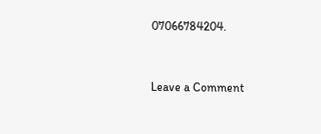07066784204.


Leave a Comment